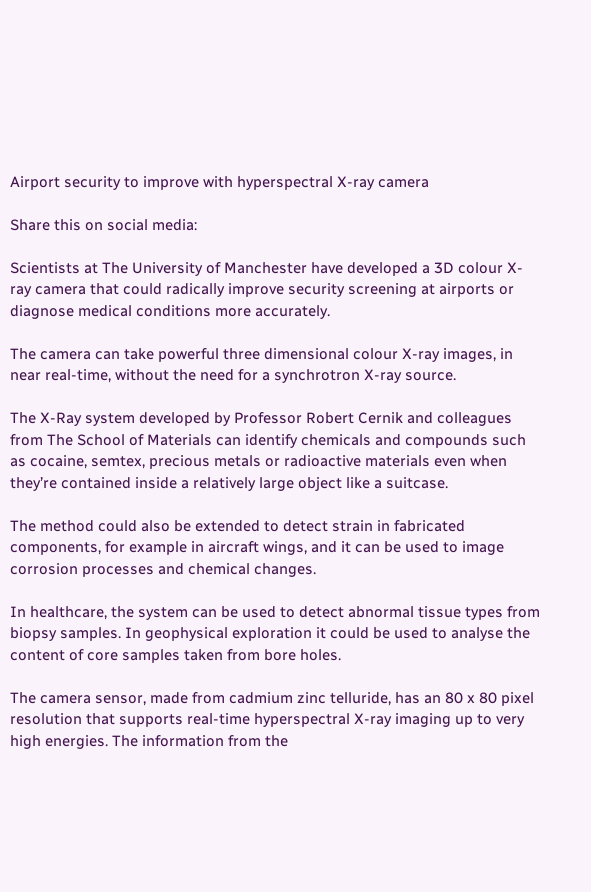Airport security to improve with hyperspectral X-ray camera

Share this on social media:

Scientists at The University of Manchester have developed a 3D colour X-ray camera that could radically improve security screening at airports or diagnose medical conditions more accurately.

The camera can take powerful three dimensional colour X-ray images, in near real-time, without the need for a synchrotron X-ray source.

The X-Ray system developed by Professor Robert Cernik and colleagues from The School of Materials can identify chemicals and compounds such as cocaine, semtex, precious metals or radioactive materials even when they’re contained inside a relatively large object like a suitcase.

The method could also be extended to detect strain in fabricated components, for example in aircraft wings, and it can be used to image corrosion processes and chemical changes.

In healthcare, the system can be used to detect abnormal tissue types from biopsy samples. In geophysical exploration it could be used to analyse the content of core samples taken from bore holes.

The camera sensor, made from cadmium zinc telluride, has an 80 x 80 pixel resolution that supports real-time hyperspectral X-ray imaging up to very high energies. The information from the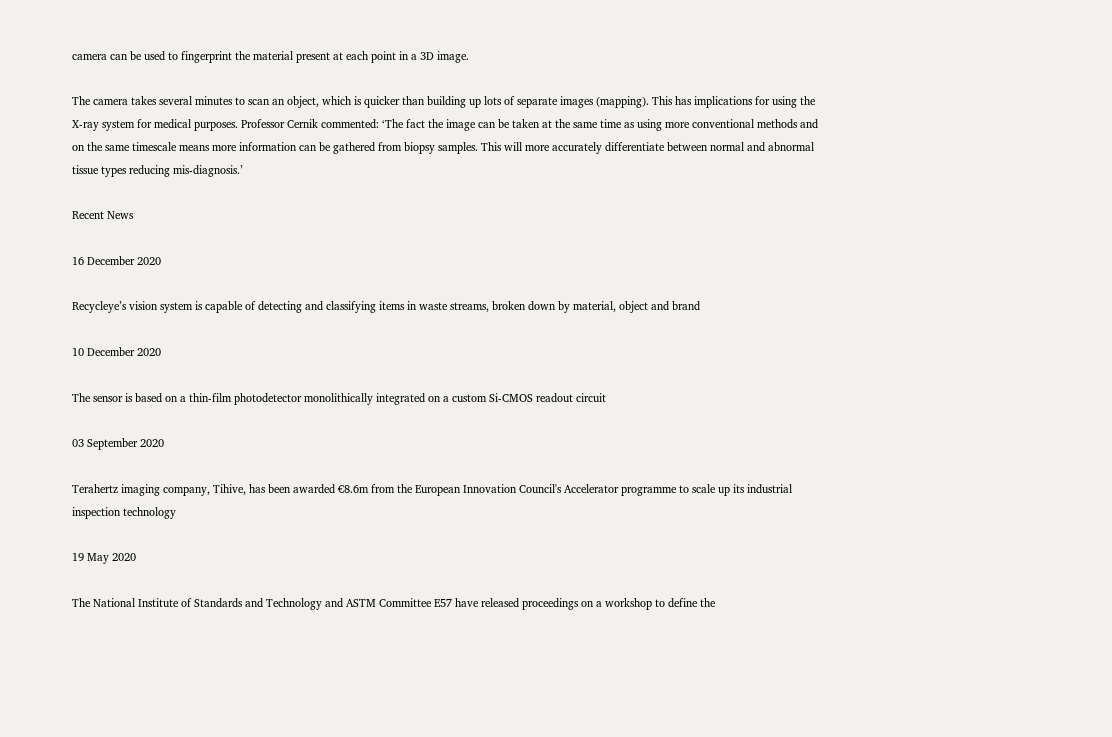camera can be used to fingerprint the material present at each point in a 3D image.

The camera takes several minutes to scan an object, which is quicker than building up lots of separate images (mapping). This has implications for using the X-ray system for medical purposes. Professor Cernik commented: ‘The fact the image can be taken at the same time as using more conventional methods and on the same timescale means more information can be gathered from biopsy samples. This will more accurately differentiate between normal and abnormal tissue types reducing mis-diagnosis.’

Recent News

16 December 2020

Recycleye’s vision system is capable of detecting and classifying items in waste streams, broken down by material, object and brand

10 December 2020

The sensor is based on a thin-film photodetector monolithically integrated on a custom Si-CMOS readout circuit

03 September 2020

Terahertz imaging company, Tihive, has been awarded €8.6m from the European Innovation Council's Accelerator programme to scale up its industrial inspection technology

19 May 2020

The National Institute of Standards and Technology and ASTM Committee E57 have released proceedings on a workshop to define the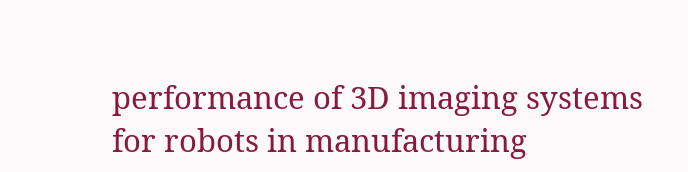performance of 3D imaging systems for robots in manufacturing